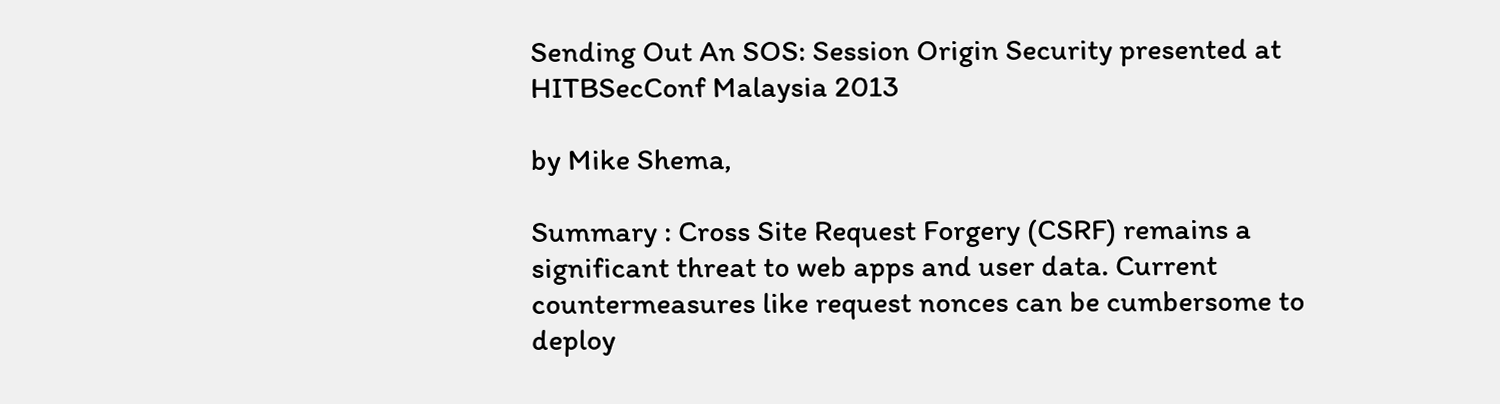Sending Out An SOS: Session Origin Security presented at HITBSecConf Malaysia 2013

by Mike Shema,

Summary : Cross Site Request Forgery (CSRF) remains a significant threat to web apps and user data. Current countermeasures like request nonces can be cumbersome to deploy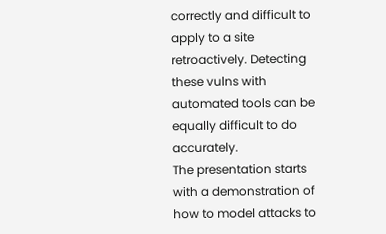correctly and difficult to apply to a site retroactively. Detecting these vulns with automated tools can be equally difficult to do accurately.
The presentation starts with a demonstration of how to model attacks to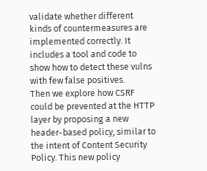validate whether different kinds of countermeasures are implemented correctly. It includes a tool and code to show how to detect these vulns with few false positives.
Then we explore how CSRF could be prevented at the HTTP layer by proposing a new header-based policy, similar to the intent of Content Security Policy. This new policy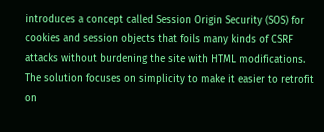introduces a concept called Session Origin Security (SOS) for cookies and session objects that foils many kinds of CSRF attacks without burdening the site with HTML modifications. The solution focuses on simplicity to make it easier to retrofit on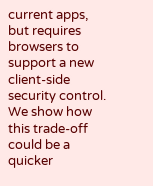current apps, but requires browsers to support a new client-side security control. We show how this trade-off could be a quicker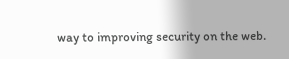way to improving security on the web.